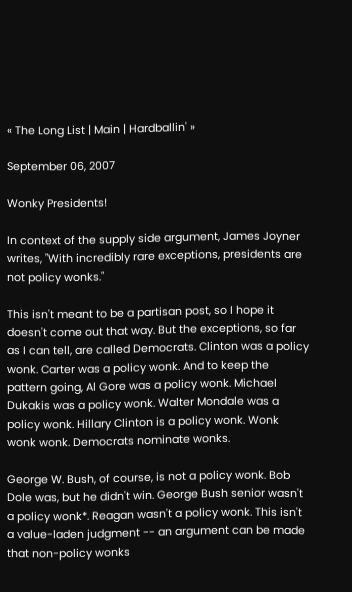« The Long List | Main | Hardballin' »

September 06, 2007

Wonky Presidents!

In context of the supply side argument, James Joyner writes, "With incredibly rare exceptions, presidents are not policy wonks."

This isn't meant to be a partisan post, so I hope it doesn't come out that way. But the exceptions, so far as I can tell, are called Democrats. Clinton was a policy wonk. Carter was a policy wonk. And to keep the pattern going, Al Gore was a policy wonk. Michael Dukakis was a policy wonk. Walter Mondale was a policy wonk. Hillary Clinton is a policy wonk. Wonk wonk wonk. Democrats nominate wonks.

George W. Bush, of course, is not a policy wonk. Bob Dole was, but he didn't win. George Bush senior wasn't a policy wonk*. Reagan wasn't a policy wonk. This isn't a value-laden judgment -- an argument can be made that non-policy wonks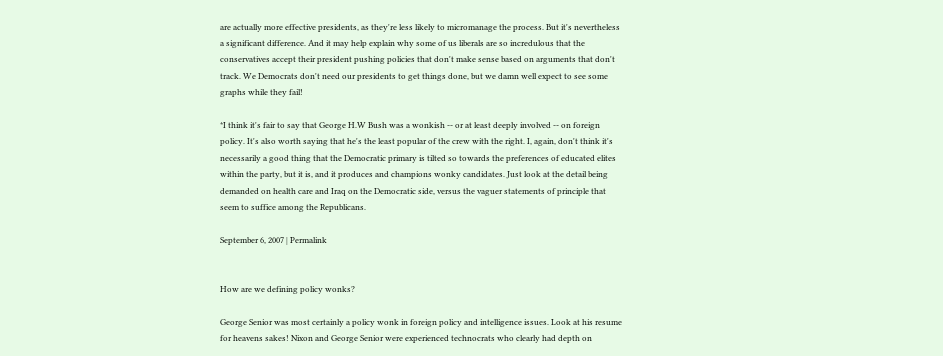are actually more effective presidents, as they're less likely to micromanage the process. But it's nevertheless a significant difference. And it may help explain why some of us liberals are so incredulous that the conservatives accept their president pushing policies that don't make sense based on arguments that don't track. We Democrats don't need our presidents to get things done, but we damn well expect to see some graphs while they fail!

*I think it's fair to say that George H.W Bush was a wonkish -- or at least deeply involved -- on foreign policy. It's also worth saying that he's the least popular of the crew with the right. I, again, don't think it's necessarily a good thing that the Democratic primary is tilted so towards the preferences of educated elites within the party, but it is, and it produces and champions wonky candidates. Just look at the detail being demanded on health care and Iraq on the Democratic side, versus the vaguer statements of principle that seem to suffice among the Republicans.

September 6, 2007 | Permalink


How are we defining policy wonks?

George Senior was most certainly a policy wonk in foreign policy and intelligence issues. Look at his resume for heavens sakes! Nixon and George Senior were experienced technocrats who clearly had depth on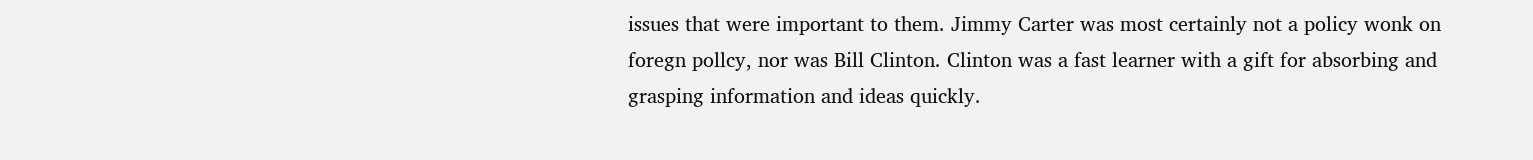issues that were important to them. Jimmy Carter was most certainly not a policy wonk on foregn pollcy, nor was Bill Clinton. Clinton was a fast learner with a gift for absorbing and grasping information and ideas quickly.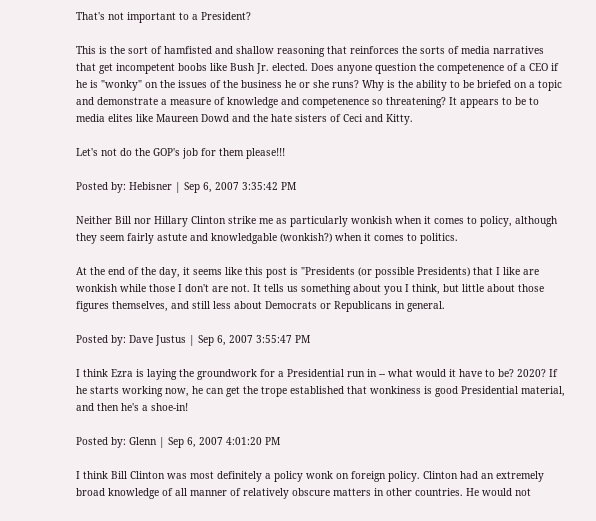That's not important to a President?

This is the sort of hamfisted and shallow reasoning that reinforces the sorts of media narratives that get incompetent boobs like Bush Jr. elected. Does anyone question the competenence of a CEO if he is "wonky" on the issues of the business he or she runs? Why is the ability to be briefed on a topic and demonstrate a measure of knowledge and competenence so threatening? It appears to be to media elites like Maureen Dowd and the hate sisters of Ceci and Kitty.

Let's not do the GOP's job for them please!!!

Posted by: Hebisner | Sep 6, 2007 3:35:42 PM

Neither Bill nor Hillary Clinton strike me as particularly wonkish when it comes to policy, although they seem fairly astute and knowledgable (wonkish?) when it comes to politics.

At the end of the day, it seems like this post is "Presidents (or possible Presidents) that I like are wonkish while those I don't are not. It tells us something about you I think, but little about those figures themselves, and still less about Democrats or Republicans in general.

Posted by: Dave Justus | Sep 6, 2007 3:55:47 PM

I think Ezra is laying the groundwork for a Presidential run in -- what would it have to be? 2020? If he starts working now, he can get the trope established that wonkiness is good Presidential material, and then he's a shoe-in!

Posted by: Glenn | Sep 6, 2007 4:01:20 PM

I think Bill Clinton was most definitely a policy wonk on foreign policy. Clinton had an extremely broad knowledge of all manner of relatively obscure matters in other countries. He would not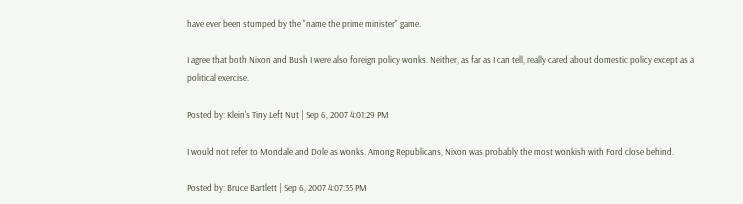have ever been stumped by the "name the prime minister" game.

I agree that both Nixon and Bush I were also foreign policy wonks. Neither, as far as I can tell, really cared about domestic policy except as a political exercise.

Posted by: Klein's Tiny Left Nut | Sep 6, 2007 4:01:29 PM

I would not refer to Mondale and Dole as wonks. Among Republicans, Nixon was probably the most wonkish with Ford close behind.

Posted by: Bruce Bartlett | Sep 6, 2007 4:07:35 PM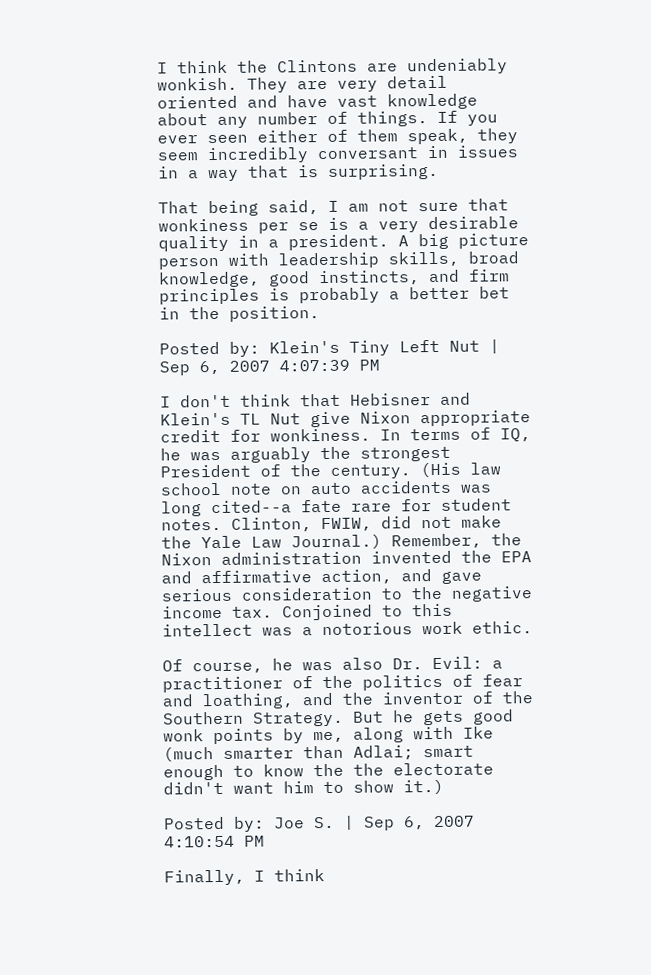I think the Clintons are undeniably wonkish. They are very detail oriented and have vast knowledge about any number of things. If you ever seen either of them speak, they seem incredibly conversant in issues in a way that is surprising.

That being said, I am not sure that wonkiness per se is a very desirable quality in a president. A big picture person with leadership skills, broad knowledge, good instincts, and firm principles is probably a better bet in the position.

Posted by: Klein's Tiny Left Nut | Sep 6, 2007 4:07:39 PM

I don't think that Hebisner and Klein's TL Nut give Nixon appropriate credit for wonkiness. In terms of IQ, he was arguably the strongest President of the century. (His law school note on auto accidents was long cited--a fate rare for student notes. Clinton, FWIW, did not make the Yale Law Journal.) Remember, the Nixon administration invented the EPA and affirmative action, and gave serious consideration to the negative income tax. Conjoined to this intellect was a notorious work ethic.

Of course, he was also Dr. Evil: a practitioner of the politics of fear and loathing, and the inventor of the Southern Strategy. But he gets good wonk points by me, along with Ike (much smarter than Adlai; smart enough to know the the electorate didn't want him to show it.)

Posted by: Joe S. | Sep 6, 2007 4:10:54 PM

Finally, I think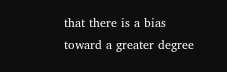that there is a bias toward a greater degree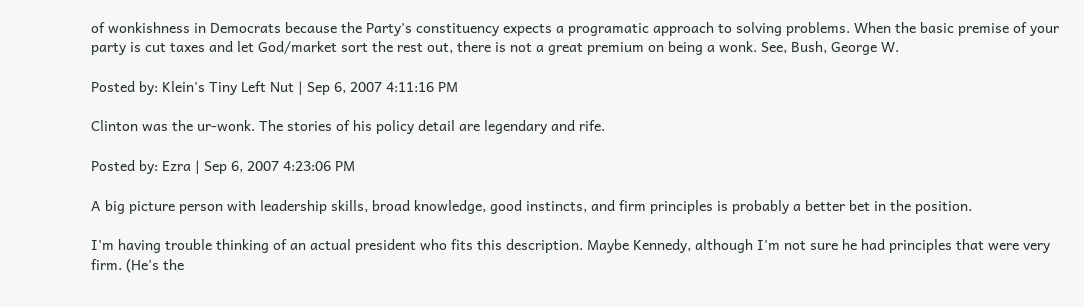of wonkishness in Democrats because the Party's constituency expects a programatic approach to solving problems. When the basic premise of your party is cut taxes and let God/market sort the rest out, there is not a great premium on being a wonk. See, Bush, George W.

Posted by: Klein's Tiny Left Nut | Sep 6, 2007 4:11:16 PM

Clinton was the ur-wonk. The stories of his policy detail are legendary and rife.

Posted by: Ezra | Sep 6, 2007 4:23:06 PM

A big picture person with leadership skills, broad knowledge, good instincts, and firm principles is probably a better bet in the position.

I'm having trouble thinking of an actual president who fits this description. Maybe Kennedy, although I'm not sure he had principles that were very firm. (He's the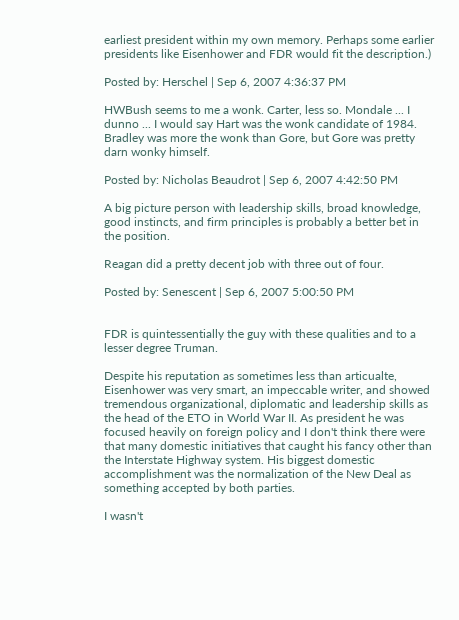earliest president within my own memory. Perhaps some earlier presidents like Eisenhower and FDR would fit the description.)

Posted by: Herschel | Sep 6, 2007 4:36:37 PM

HWBush seems to me a wonk. Carter, less so. Mondale ... I dunno ... I would say Hart was the wonk candidate of 1984. Bradley was more the wonk than Gore, but Gore was pretty darn wonky himself.

Posted by: Nicholas Beaudrot | Sep 6, 2007 4:42:50 PM

A big picture person with leadership skills, broad knowledge, good instincts, and firm principles is probably a better bet in the position.

Reagan did a pretty decent job with three out of four.

Posted by: Senescent | Sep 6, 2007 5:00:50 PM


FDR is quintessentially the guy with these qualities and to a lesser degree Truman.

Despite his reputation as sometimes less than articualte, Eisenhower was very smart, an impeccable writer, and showed tremendous organizational, diplomatic and leadership skills as the head of the ETO in World War II. As president he was focused heavily on foreign policy and I don't think there were that many domestic initiatives that caught his fancy other than the Interstate Highway system. His biggest domestic accomplishment was the normalization of the New Deal as something accepted by both parties.

I wasn't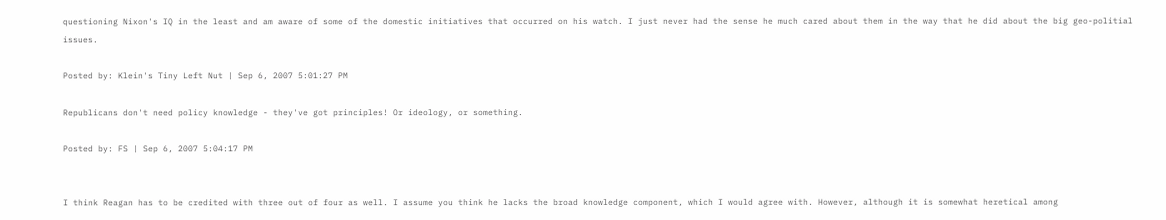questioning Nixon's IQ in the least and am aware of some of the domestic initiatives that occurred on his watch. I just never had the sense he much cared about them in the way that he did about the big geo-politial issues.

Posted by: Klein's Tiny Left Nut | Sep 6, 2007 5:01:27 PM

Republicans don't need policy knowledge - they've got principles! Or ideology, or something.

Posted by: FS | Sep 6, 2007 5:04:17 PM


I think Reagan has to be credited with three out of four as well. I assume you think he lacks the broad knowledge component, which I would agree with. However, although it is somewhat heretical among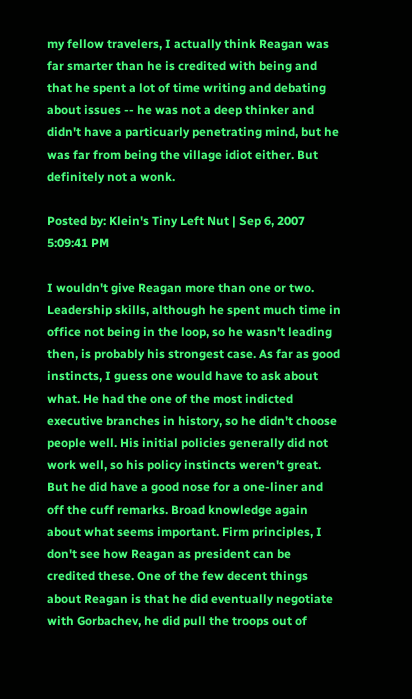my fellow travelers, I actually think Reagan was far smarter than he is credited with being and that he spent a lot of time writing and debating about issues -- he was not a deep thinker and didn't have a particuarly penetrating mind, but he was far from being the village idiot either. But definitely not a wonk.

Posted by: Klein's Tiny Left Nut | Sep 6, 2007 5:09:41 PM

I wouldn't give Reagan more than one or two. Leadership skills, although he spent much time in office not being in the loop, so he wasn't leading then, is probably his strongest case. As far as good instincts, I guess one would have to ask about what. He had the one of the most indicted executive branches in history, so he didn't choose people well. His initial policies generally did not work well, so his policy instincts weren't great. But he did have a good nose for a one-liner and off the cuff remarks. Broad knowledge again about what seems important. Firm principles, I don't see how Reagan as president can be credited these. One of the few decent things about Reagan is that he did eventually negotiate with Gorbachev, he did pull the troops out of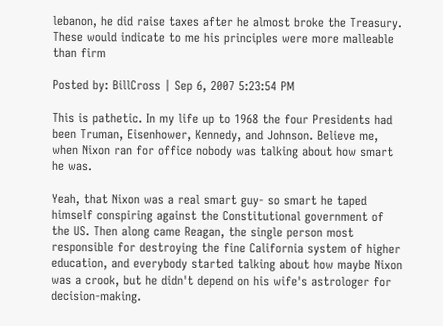lebanon, he did raise taxes after he almost broke the Treasury. These would indicate to me his principles were more malleable than firm

Posted by: BillCross | Sep 6, 2007 5:23:54 PM

This is pathetic. In my life up to 1968 the four Presidents had been Truman, Eisenhower, Kennedy, and Johnson. Believe me, when Nixon ran for office nobody was talking about how smart he was.

Yeah, that Nixon was a real smart guy- so smart he taped himself conspiring against the Constitutional government of the US. Then along came Reagan, the single person most responsible for destroying the fine California system of higher education, and everybody started talking about how maybe Nixon was a crook, but he didn't depend on his wife's astrologer for decision-making.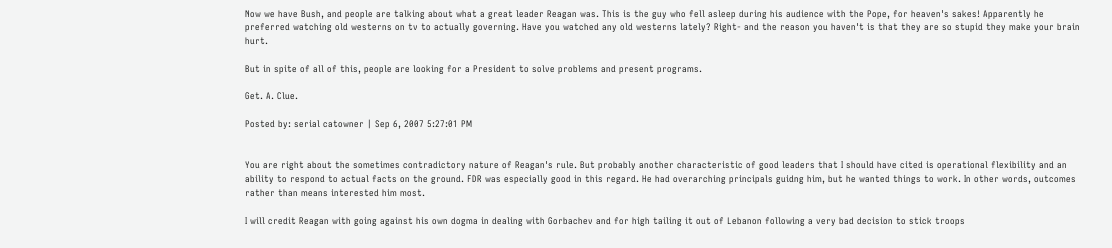Now we have Bush, and people are talking about what a great leader Reagan was. This is the guy who fell asleep during his audience with the Pope, for heaven's sakes! Apparently he preferred watching old westerns on tv to actually governing. Have you watched any old westerns lately? Right- and the reason you haven't is that they are so stupid they make your brain hurt.

But in spite of all of this, people are looking for a President to solve problems and present programs.

Get. A. Clue.

Posted by: serial catowner | Sep 6, 2007 5:27:01 PM


You are right about the sometimes contradictory nature of Reagan's rule. But probably another characteristic of good leaders that I should have cited is operational flexibility and an ability to respond to actual facts on the ground. FDR was especially good in this regard. He had overarching principals guidng him, but he wanted things to work. In other words, outcomes rather than means interested him most.

I will credit Reagan with going against his own dogma in dealing with Gorbachev and for high tailing it out of Lebanon following a very bad decision to stick troops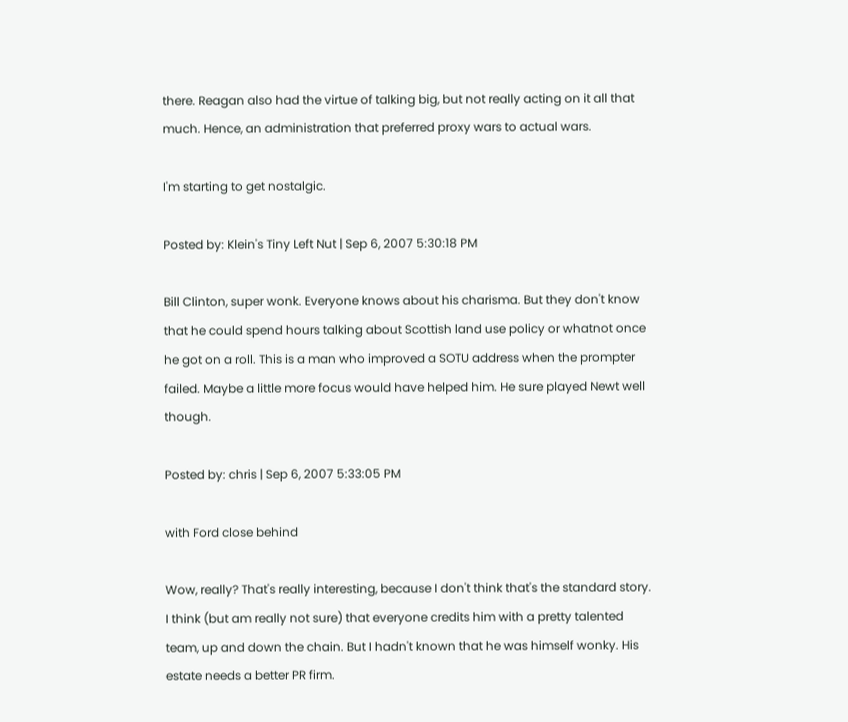there. Reagan also had the virtue of talking big, but not really acting on it all that much. Hence, an administration that preferred proxy wars to actual wars.

I'm starting to get nostalgic.

Posted by: Klein's Tiny Left Nut | Sep 6, 2007 5:30:18 PM

Bill Clinton, super wonk. Everyone knows about his charisma. But they don't know that he could spend hours talking about Scottish land use policy or whatnot once he got on a roll. This is a man who improved a SOTU address when the prompter failed. Maybe a little more focus would have helped him. He sure played Newt well though.

Posted by: chris | Sep 6, 2007 5:33:05 PM

with Ford close behind

Wow, really? That's really interesting, because I don't think that's the standard story. I think (but am really not sure) that everyone credits him with a pretty talented team, up and down the chain. But I hadn't known that he was himself wonky. His estate needs a better PR firm.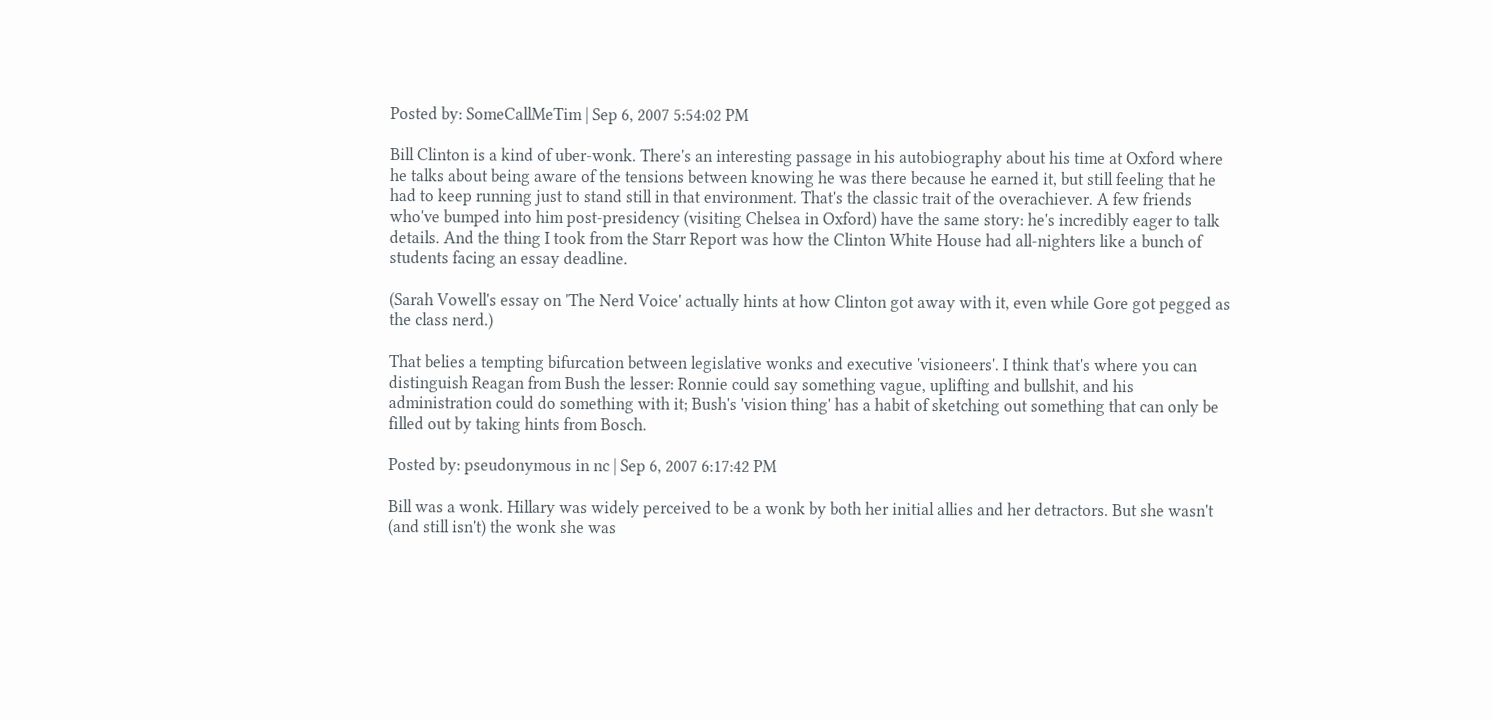Posted by: SomeCallMeTim | Sep 6, 2007 5:54:02 PM

Bill Clinton is a kind of uber-wonk. There's an interesting passage in his autobiography about his time at Oxford where he talks about being aware of the tensions between knowing he was there because he earned it, but still feeling that he had to keep running just to stand still in that environment. That's the classic trait of the overachiever. A few friends who've bumped into him post-presidency (visiting Chelsea in Oxford) have the same story: he's incredibly eager to talk details. And the thing I took from the Starr Report was how the Clinton White House had all-nighters like a bunch of students facing an essay deadline.

(Sarah Vowell's essay on 'The Nerd Voice' actually hints at how Clinton got away with it, even while Gore got pegged as the class nerd.)

That belies a tempting bifurcation between legislative wonks and executive 'visioneers'. I think that's where you can distinguish Reagan from Bush the lesser: Ronnie could say something vague, uplifting and bullshit, and his administration could do something with it; Bush's 'vision thing' has a habit of sketching out something that can only be filled out by taking hints from Bosch.

Posted by: pseudonymous in nc | Sep 6, 2007 6:17:42 PM

Bill was a wonk. Hillary was widely perceived to be a wonk by both her initial allies and her detractors. But she wasn't (and still isn't) the wonk she was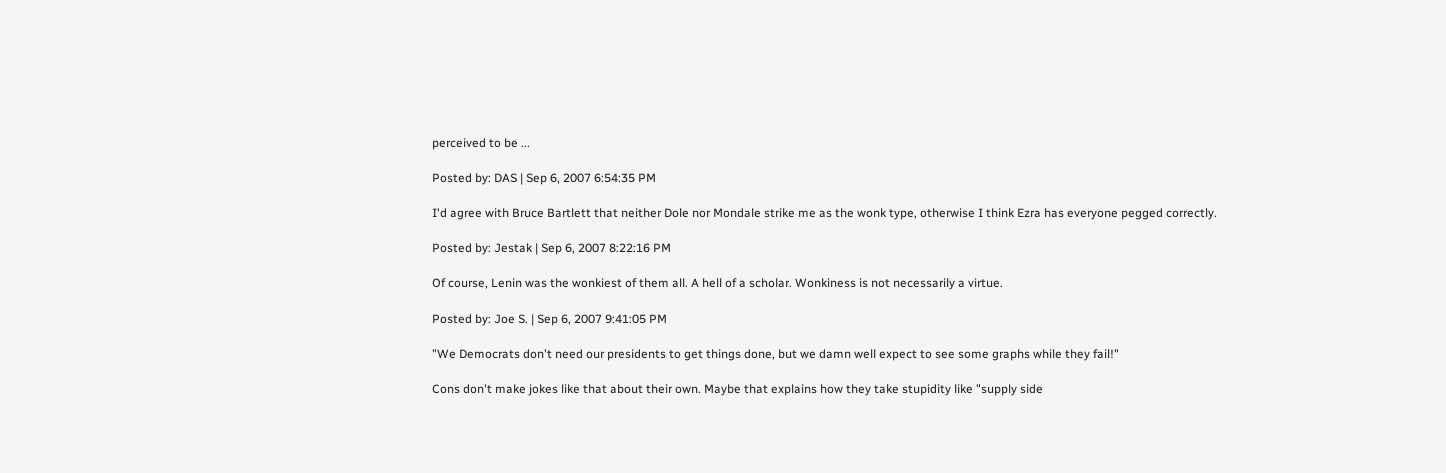perceived to be ...

Posted by: DAS | Sep 6, 2007 6:54:35 PM

I'd agree with Bruce Bartlett that neither Dole nor Mondale strike me as the wonk type, otherwise I think Ezra has everyone pegged correctly.

Posted by: Jestak | Sep 6, 2007 8:22:16 PM

Of course, Lenin was the wonkiest of them all. A hell of a scholar. Wonkiness is not necessarily a virtue.

Posted by: Joe S. | Sep 6, 2007 9:41:05 PM

"We Democrats don't need our presidents to get things done, but we damn well expect to see some graphs while they fail!"

Cons don't make jokes like that about their own. Maybe that explains how they take stupidity like "supply side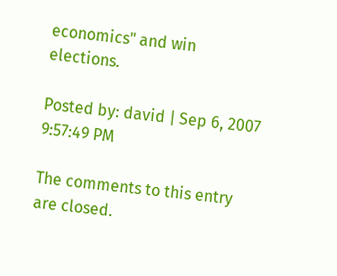economics" and win elections.

Posted by: david | Sep 6, 2007 9:57:49 PM

The comments to this entry are closed.